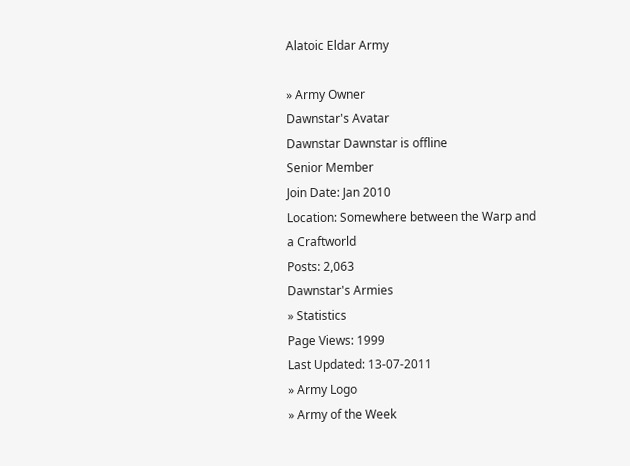Alatoic Eldar Army

» Army Owner
Dawnstar's Avatar
Dawnstar Dawnstar is offline
Senior Member
Join Date: Jan 2010
Location: Somewhere between the Warp and a Craftworld
Posts: 2,063
Dawnstar's Armies
» Statistics
Page Views: 1999
Last Updated: 13-07-2011
» Army Logo
» Army of the Week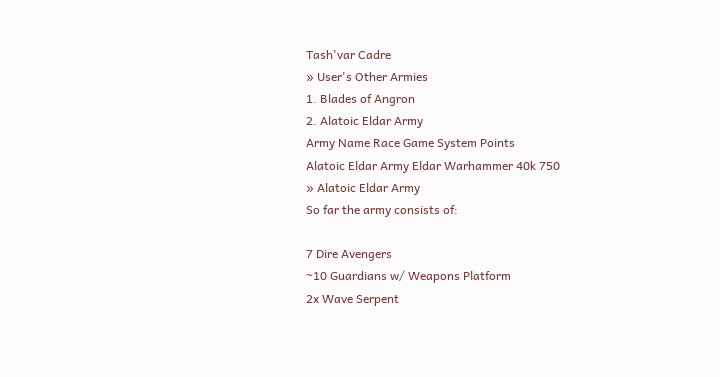Tash'var Cadre
» User's Other Armies
1. Blades of Angron
2. Alatoic Eldar Army
Army Name Race Game System Points
Alatoic Eldar Army Eldar Warhammer 40k 750
» Alatoic Eldar Army
So far the army consists of:

7 Dire Avengers
~10 Guardians w/ Weapons Platform
2x Wave Serpent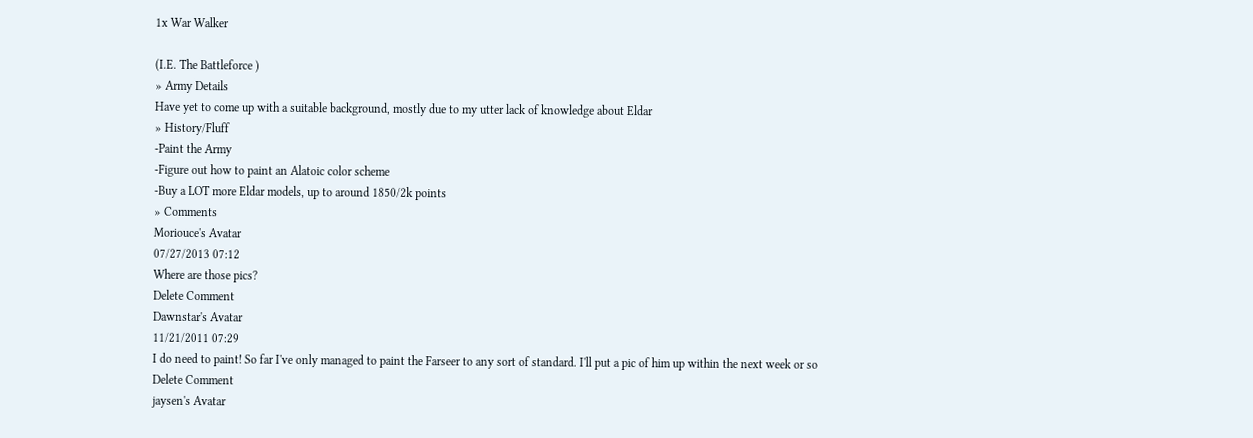1x War Walker

(I.E. The Battleforce )
» Army Details
Have yet to come up with a suitable background, mostly due to my utter lack of knowledge about Eldar
» History/Fluff
-Paint the Army
-Figure out how to paint an Alatoic color scheme
-Buy a LOT more Eldar models, up to around 1850/2k points
» Comments
Moriouce's Avatar
07/27/2013 07:12
Where are those pics?
Delete Comment
Dawnstar's Avatar
11/21/2011 07:29
I do need to paint! So far I've only managed to paint the Farseer to any sort of standard. I'll put a pic of him up within the next week or so
Delete Comment
jaysen's Avatar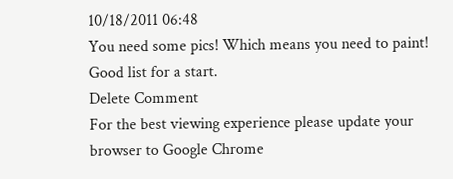10/18/2011 06:48
You need some pics! Which means you need to paint! Good list for a start.
Delete Comment
For the best viewing experience please update your browser to Google Chrome